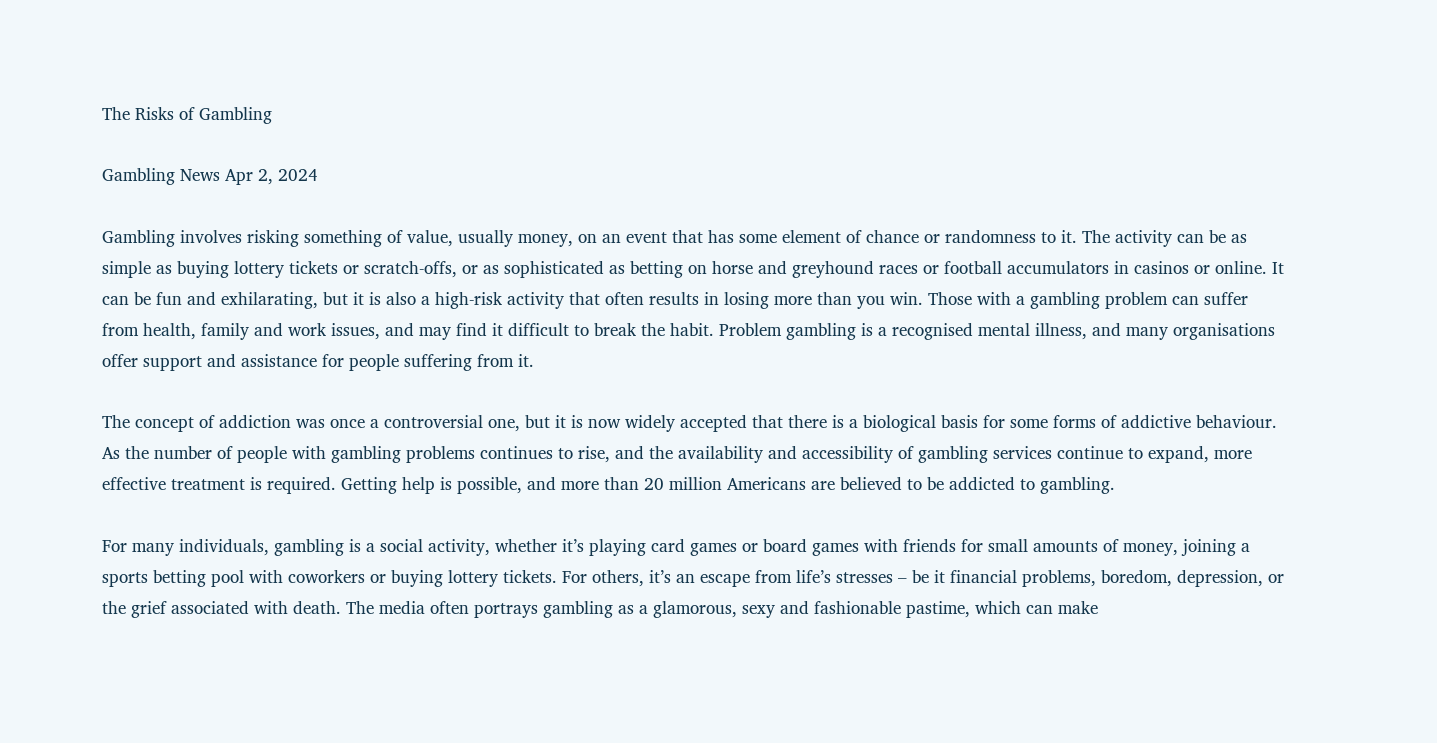The Risks of Gambling

Gambling News Apr 2, 2024

Gambling involves risking something of value, usually money, on an event that has some element of chance or randomness to it. The activity can be as simple as buying lottery tickets or scratch-offs, or as sophisticated as betting on horse and greyhound races or football accumulators in casinos or online. It can be fun and exhilarating, but it is also a high-risk activity that often results in losing more than you win. Those with a gambling problem can suffer from health, family and work issues, and may find it difficult to break the habit. Problem gambling is a recognised mental illness, and many organisations offer support and assistance for people suffering from it.

The concept of addiction was once a controversial one, but it is now widely accepted that there is a biological basis for some forms of addictive behaviour. As the number of people with gambling problems continues to rise, and the availability and accessibility of gambling services continue to expand, more effective treatment is required. Getting help is possible, and more than 20 million Americans are believed to be addicted to gambling.

For many individuals, gambling is a social activity, whether it’s playing card games or board games with friends for small amounts of money, joining a sports betting pool with coworkers or buying lottery tickets. For others, it’s an escape from life’s stresses – be it financial problems, boredom, depression, or the grief associated with death. The media often portrays gambling as a glamorous, sexy and fashionable pastime, which can make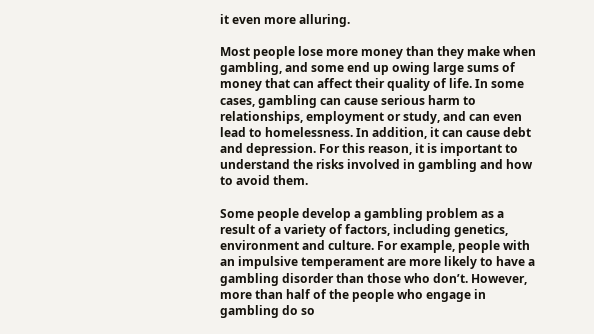it even more alluring.

Most people lose more money than they make when gambling, and some end up owing large sums of money that can affect their quality of life. In some cases, gambling can cause serious harm to relationships, employment or study, and can even lead to homelessness. In addition, it can cause debt and depression. For this reason, it is important to understand the risks involved in gambling and how to avoid them.

Some people develop a gambling problem as a result of a variety of factors, including genetics, environment and culture. For example, people with an impulsive temperament are more likely to have a gambling disorder than those who don’t. However, more than half of the people who engage in gambling do so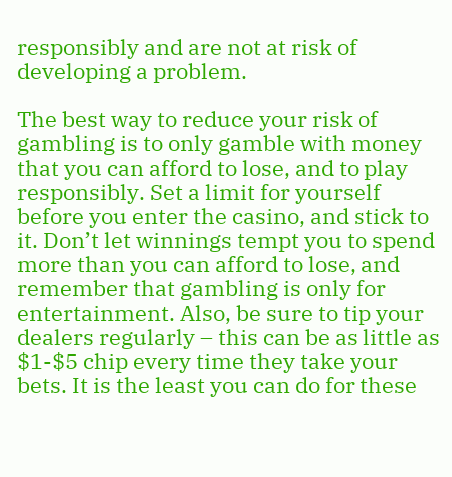responsibly and are not at risk of developing a problem.

The best way to reduce your risk of gambling is to only gamble with money that you can afford to lose, and to play responsibly. Set a limit for yourself before you enter the casino, and stick to it. Don’t let winnings tempt you to spend more than you can afford to lose, and remember that gambling is only for entertainment. Also, be sure to tip your dealers regularly – this can be as little as $1-$5 chip every time they take your bets. It is the least you can do for these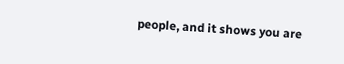people, and it shows you are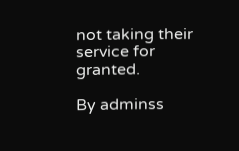not taking their service for granted.

By adminss